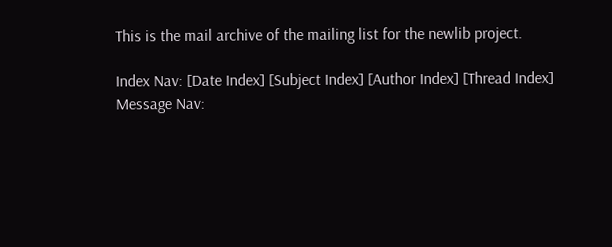This is the mail archive of the mailing list for the newlib project.

Index Nav: [Date Index] [Subject Index] [Author Index] [Thread Index]
Message Nav: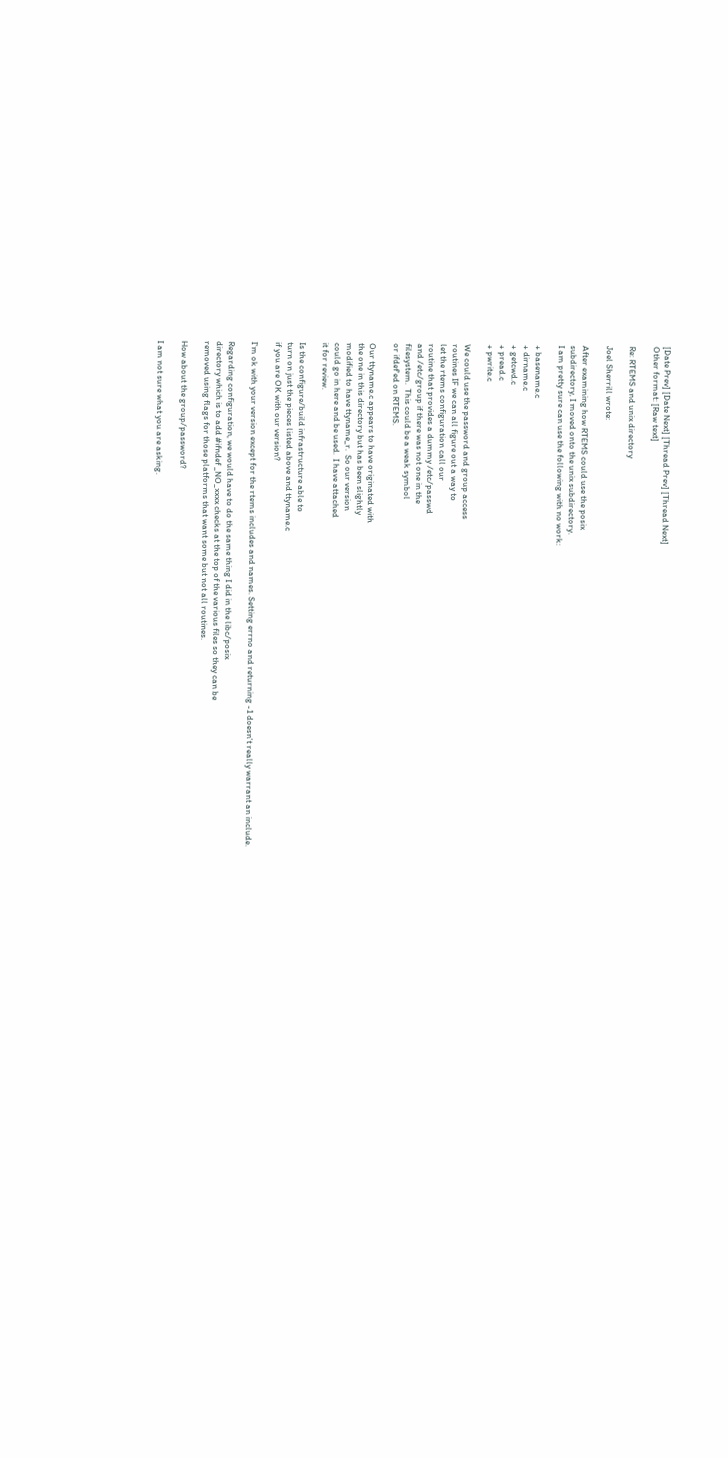[Date Prev] [Date Next] [Thread Prev] [Thread Next]
Other format: [Raw text]

Re: RTEMS and unix directory

Joel Sherrill wrote:

After examining how RTEMS could use the posix
subdirectory, I moved onto the unix subdirectory.
I am pretty sure can use the following with no work:

+ basename.c
+ dirname.c
+ getcwd.c
+ pread.c
+ pwrite.c

We could use the password and group access
routines IF we can all figure out a way to
let the rtems configuration call our
routine that provides a dummy /etc/passwd
and /etc/group if there was not one in the
filesystem.  This could be a weak symbol
or ifdef'ed on RTEMS.

Our ttyname.c appears to have originated with
the one in this directory but has been slightly
modified to have ttyname_r.  So our version
could go in here and be used.  I have attached
it for review.

Is the configure/build infrastructure able to
turn on just the pieces listed above and ttyname.c
if you are OK with our version?

I'm ok with your version except for the rtems includes and names. Setting errno and returning -1 doesn't really warrant an include.

Regarding configuration, we would have to do the same thing I did in the libc/posix
directory which is to add #ifndef _NO_xxxx checks at the top of the various files so they can be
removed using flags for those platforms that want some but not all routines.

How about the group/password?

I am not sure what you are asking.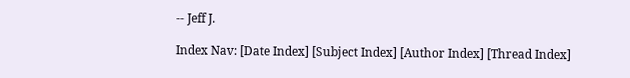-- Jeff J.

Index Nav: [Date Index] [Subject Index] [Author Index] [Thread Index]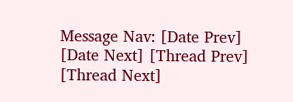Message Nav: [Date Prev] [Date Next] [Thread Prev] [Thread Next]